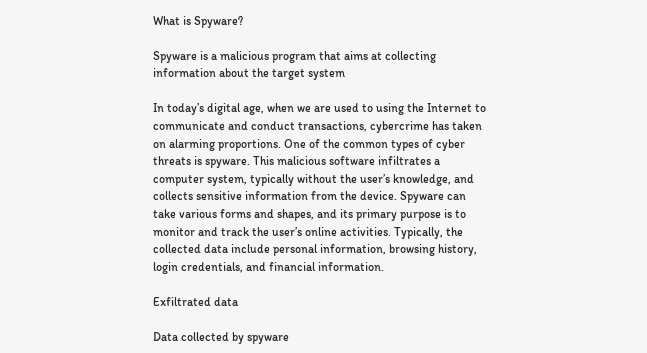What is Spyware?

Spyware is a malicious program that aims at collecting information about the target system

In today’s digital age, when we are used to using the Internet to communicate and conduct transactions, cybercrime has taken on alarming proportions. One of the common types of cyber threats is spyware. This malicious software infiltrates a computer system, typically without the user’s knowledge, and collects sensitive information from the device. Spyware can take various forms and shapes, and its primary purpose is to monitor and track the user’s online activities. Typically, the collected data include personal information, browsing history, login credentials, and financial information.

Exfiltrated data

Data collected by spyware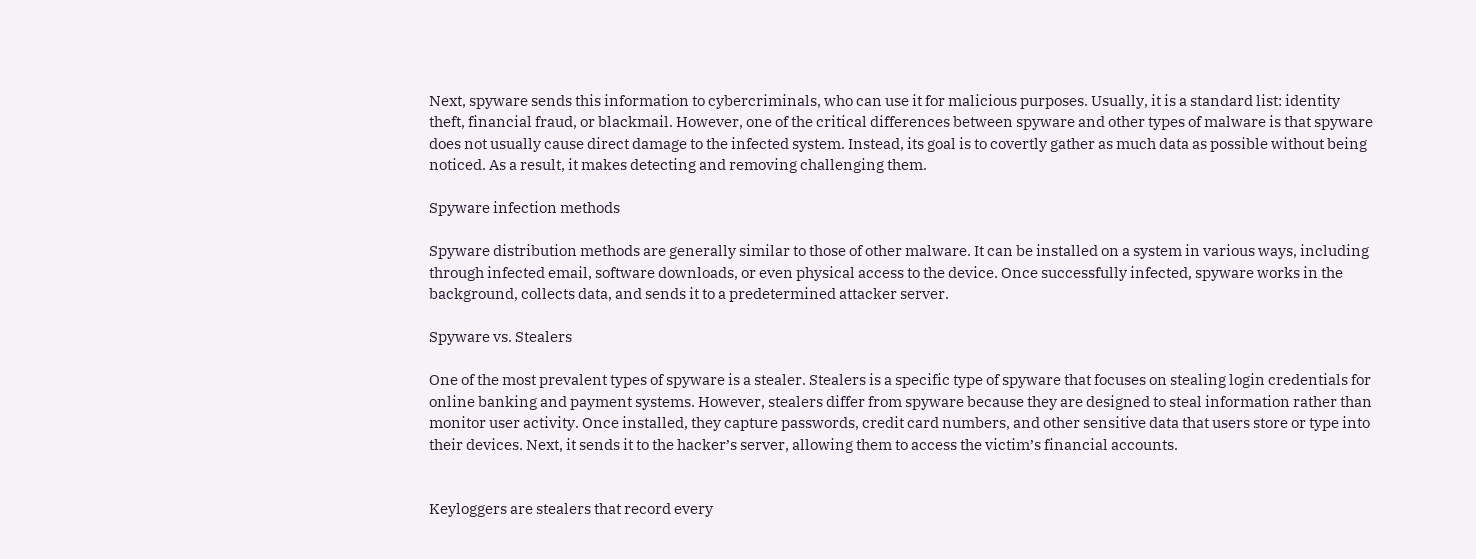Next, spyware sends this information to cybercriminals, who can use it for malicious purposes. Usually, it is a standard list: identity theft, financial fraud, or blackmail. However, one of the critical differences between spyware and other types of malware is that spyware does not usually cause direct damage to the infected system. Instead, its goal is to covertly gather as much data as possible without being noticed. As a result, it makes detecting and removing challenging them.

Spyware infection methods

Spyware distribution methods are generally similar to those of other malware. It can be installed on a system in various ways, including through infected email, software downloads, or even physical access to the device. Once successfully infected, spyware works in the background, collects data, and sends it to a predetermined attacker server.

Spyware vs. Stealers

One of the most prevalent types of spyware is a stealer. Stealers is a specific type of spyware that focuses on stealing login credentials for online banking and payment systems. However, stealers differ from spyware because they are designed to steal information rather than monitor user activity. Once installed, they capture passwords, credit card numbers, and other sensitive data that users store or type into their devices. Next, it sends it to the hacker’s server, allowing them to access the victim’s financial accounts.


Keyloggers are stealers that record every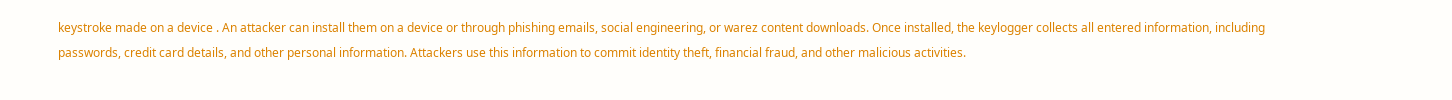keystroke made on a device . An attacker can install them on a device or through phishing emails, social engineering, or warez content downloads. Once installed, the keylogger collects all entered information, including passwords, credit card details, and other personal information. Attackers use this information to commit identity theft, financial fraud, and other malicious activities.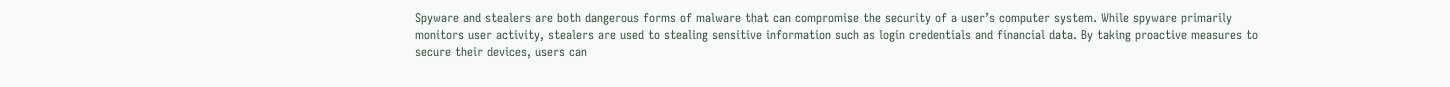Spyware and stealers are both dangerous forms of malware that can compromise the security of a user’s computer system. While spyware primarily monitors user activity, stealers are used to stealing sensitive information such as login credentials and financial data. By taking proactive measures to secure their devices, users can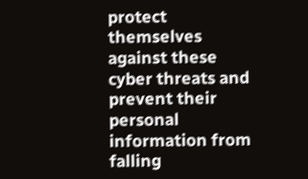protect themselves against these cyber threats and prevent their personal information from falling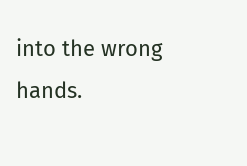into the wrong hands.